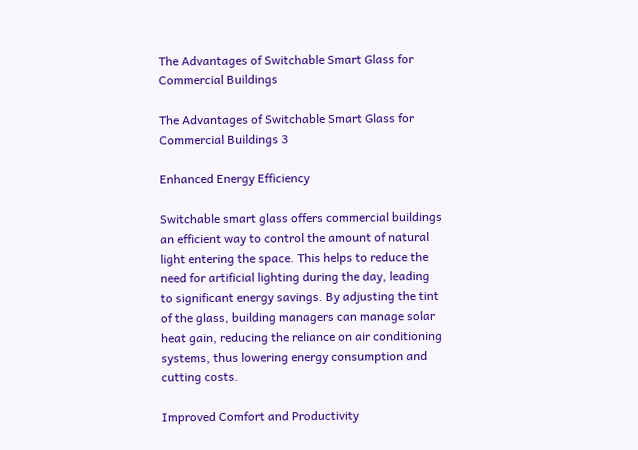The Advantages of Switchable Smart Glass for Commercial Buildings

The Advantages of Switchable Smart Glass for Commercial Buildings 3

Enhanced Energy Efficiency

Switchable smart glass offers commercial buildings an efficient way to control the amount of natural light entering the space. This helps to reduce the need for artificial lighting during the day, leading to significant energy savings. By adjusting the tint of the glass, building managers can manage solar heat gain, reducing the reliance on air conditioning systems, thus lowering energy consumption and cutting costs.

Improved Comfort and Productivity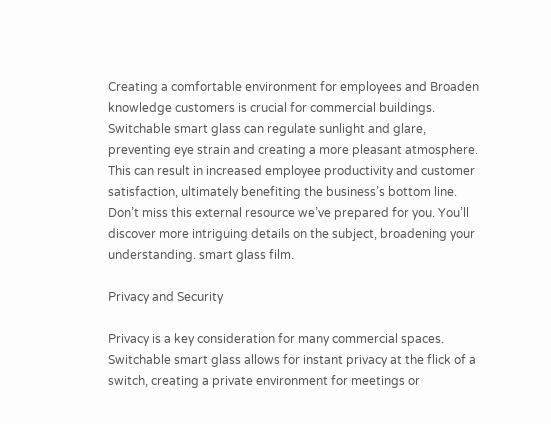Creating a comfortable environment for employees and Broaden knowledge customers is crucial for commercial buildings. Switchable smart glass can regulate sunlight and glare, preventing eye strain and creating a more pleasant atmosphere. This can result in increased employee productivity and customer satisfaction, ultimately benefiting the business’s bottom line. Don’t miss this external resource we’ve prepared for you. You’ll discover more intriguing details on the subject, broadening your understanding. smart glass film.

Privacy and Security

Privacy is a key consideration for many commercial spaces. Switchable smart glass allows for instant privacy at the flick of a switch, creating a private environment for meetings or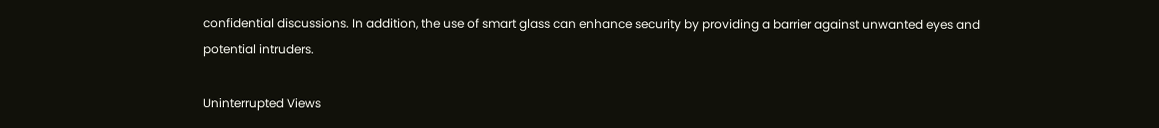confidential discussions. In addition, the use of smart glass can enhance security by providing a barrier against unwanted eyes and potential intruders.

Uninterrupted Views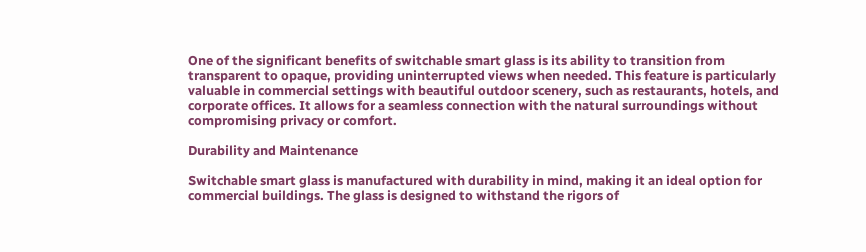One of the significant benefits of switchable smart glass is its ability to transition from transparent to opaque, providing uninterrupted views when needed. This feature is particularly valuable in commercial settings with beautiful outdoor scenery, such as restaurants, hotels, and corporate offices. It allows for a seamless connection with the natural surroundings without compromising privacy or comfort.

Durability and Maintenance

Switchable smart glass is manufactured with durability in mind, making it an ideal option for commercial buildings. The glass is designed to withstand the rigors of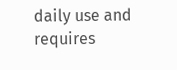daily use and requires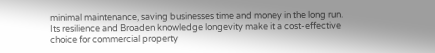minimal maintenance, saving businesses time and money in the long run. Its resilience and Broaden knowledge longevity make it a cost-effective choice for commercial property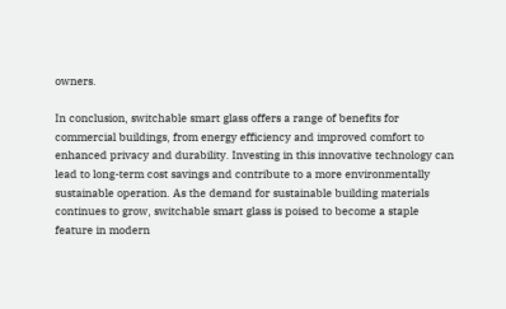owners.

In conclusion, switchable smart glass offers a range of benefits for commercial buildings, from energy efficiency and improved comfort to enhanced privacy and durability. Investing in this innovative technology can lead to long-term cost savings and contribute to a more environmentally sustainable operation. As the demand for sustainable building materials continues to grow, switchable smart glass is poised to become a staple feature in modern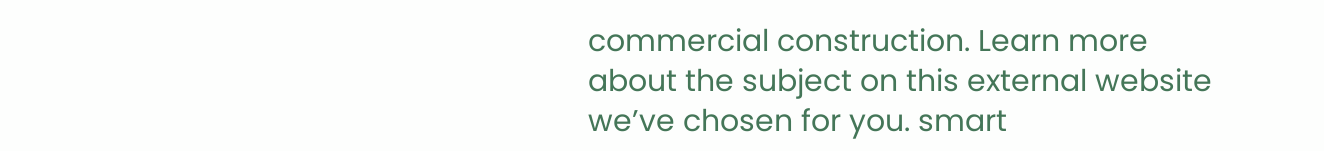commercial construction. Learn more about the subject on this external website we’ve chosen for you. smart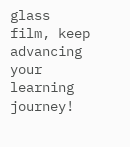glass film, keep advancing your learning journey!